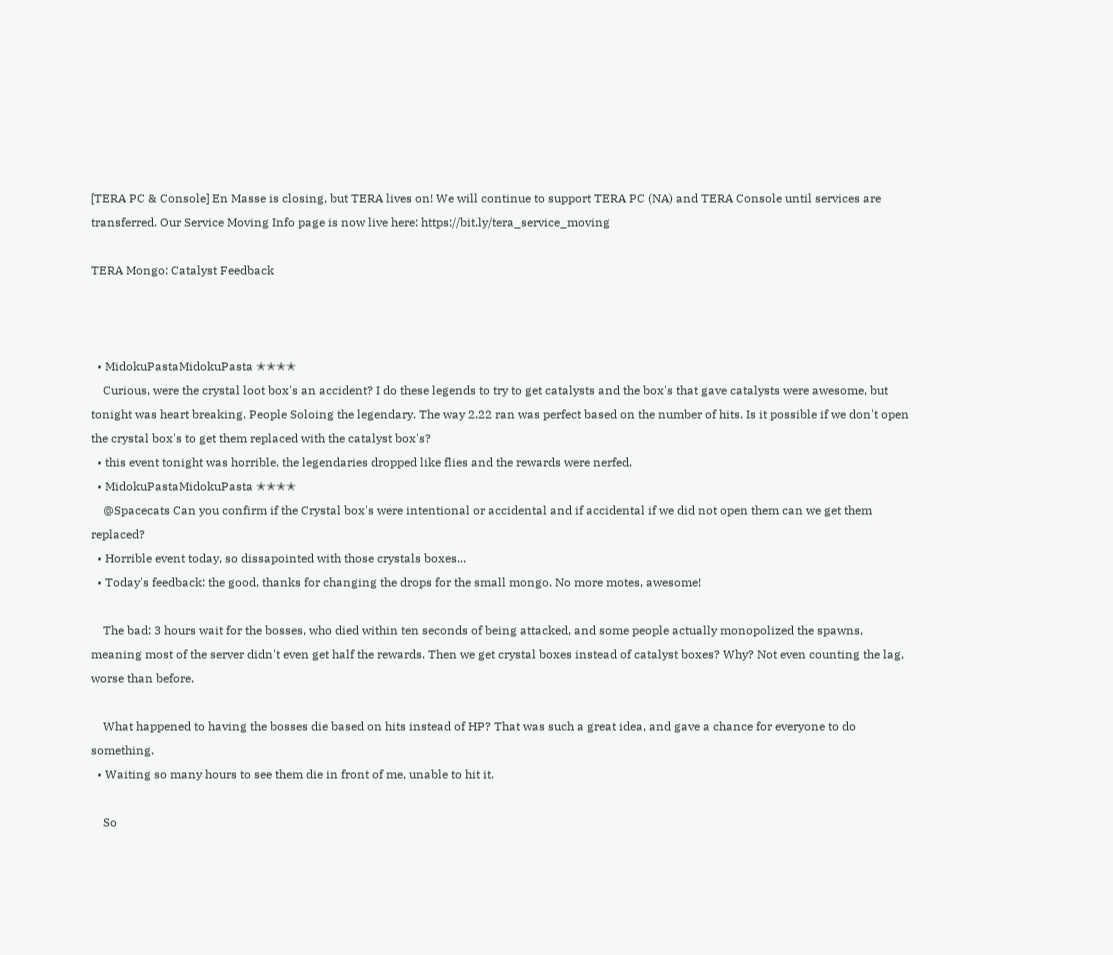[TERA PC & Console] En Masse is closing, but TERA lives on! We will continue to support TERA PC (NA) and TERA Console until services are transferred. Our Service Moving Info page is now live here: https://bit.ly/tera_service_moving

TERA Mongo: Catalyst Feedback



  • MidokuPastaMidokuPasta ✭✭✭✭
    Curious, were the crystal loot box's an accident? I do these legends to try to get catalysts and the box's that gave catalysts were awesome, but tonight was heart breaking. People Soloing the legendary. The way 2.22 ran was perfect based on the number of hits. Is it possible if we don't open the crystal box's to get them replaced with the catalyst box's?
  • this event tonight was horrible. the legendaries dropped like flies and the rewards were nerfed.
  • MidokuPastaMidokuPasta ✭✭✭✭
    @Spacecats Can you confirm if the Crystal box's were intentional or accidental and if accidental if we did not open them can we get them replaced?
  • Horrible event today, so dissapointed with those crystals boxes...
  • Today's feedback: the good, thanks for changing the drops for the small mongo. No more motes, awesome!

    The bad: 3 hours wait for the bosses, who died within ten seconds of being attacked, and some people actually monopolized the spawns, meaning most of the server didn't even get half the rewards. Then we get crystal boxes instead of catalyst boxes? Why? Not even counting the lag, worse than before.

    What happened to having the bosses die based on hits instead of HP? That was such a great idea, and gave a chance for everyone to do something.
  • Waiting so many hours to see them die in front of me, unable to hit it.

    So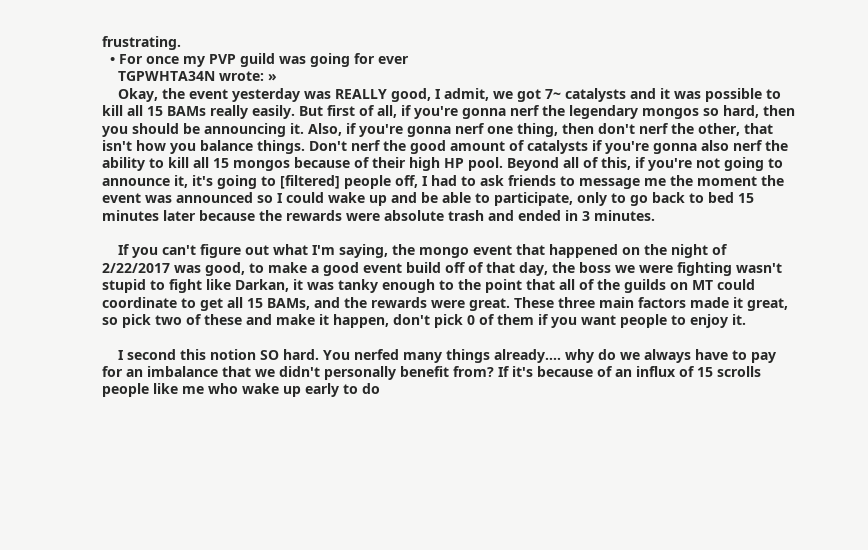frustrating.
  • For once my PVP guild was going for ever
    TGPWHTA34N wrote: »
    Okay, the event yesterday was REALLY good, I admit, we got 7~ catalysts and it was possible to kill all 15 BAMs really easily. But first of all, if you're gonna nerf the legendary mongos so hard, then you should be announcing it. Also, if you're gonna nerf one thing, then don't nerf the other, that isn't how you balance things. Don't nerf the good amount of catalysts if you're gonna also nerf the ability to kill all 15 mongos because of their high HP pool. Beyond all of this, if you're not going to announce it, it's going to [filtered] people off, I had to ask friends to message me the moment the event was announced so I could wake up and be able to participate, only to go back to bed 15 minutes later because the rewards were absolute trash and ended in 3 minutes.

    If you can't figure out what I'm saying, the mongo event that happened on the night of 2/22/2017 was good, to make a good event build off of that day, the boss we were fighting wasn't stupid to fight like Darkan, it was tanky enough to the point that all of the guilds on MT could coordinate to get all 15 BAMs, and the rewards were great. These three main factors made it great, so pick two of these and make it happen, don't pick 0 of them if you want people to enjoy it.

    I second this notion SO hard. You nerfed many things already.... why do we always have to pay for an imbalance that we didn't personally benefit from? If it's because of an influx of 15 scrolls people like me who wake up early to do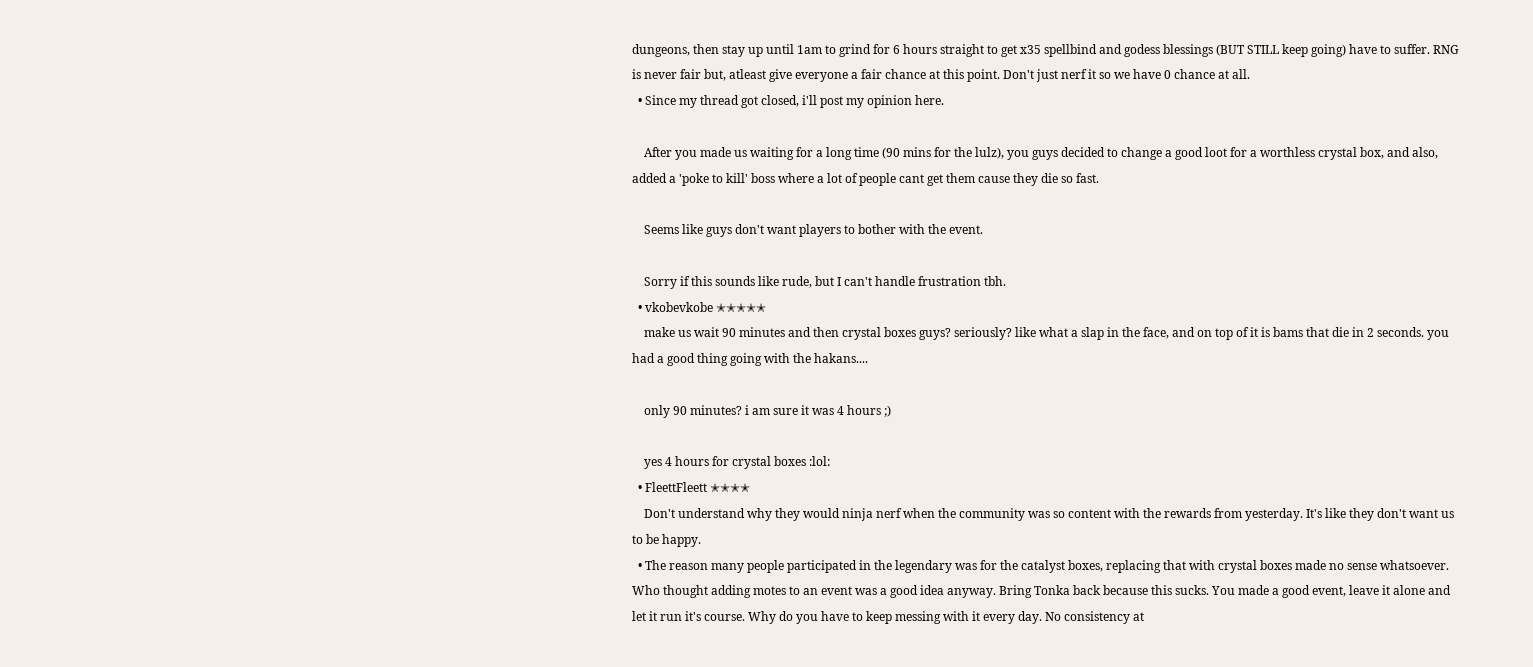dungeons, then stay up until 1am to grind for 6 hours straight to get x35 spellbind and godess blessings (BUT STILL keep going) have to suffer. RNG is never fair but, atleast give everyone a fair chance at this point. Don't just nerf it so we have 0 chance at all.
  • Since my thread got closed, i'll post my opinion here.

    After you made us waiting for a long time (90 mins for the lulz), you guys decided to change a good loot for a worthless crystal box, and also, added a 'poke to kill' boss where a lot of people cant get them cause they die so fast.

    Seems like guys don't want players to bother with the event.

    Sorry if this sounds like rude, but I can't handle frustration tbh.
  • vkobevkobe ✭✭✭✭✭
    make us wait 90 minutes and then crystal boxes guys? seriously? like what a slap in the face, and on top of it is bams that die in 2 seconds. you had a good thing going with the hakans....

    only 90 minutes? i am sure it was 4 hours ;)

    yes 4 hours for crystal boxes :lol:
  • FleettFleett ✭✭✭✭
    Don't understand why they would ninja nerf when the community was so content with the rewards from yesterday. It's like they don't want us to be happy.
  • The reason many people participated in the legendary was for the catalyst boxes, replacing that with crystal boxes made no sense whatsoever. Who thought adding motes to an event was a good idea anyway. Bring Tonka back because this sucks. You made a good event, leave it alone and let it run it's course. Why do you have to keep messing with it every day. No consistency at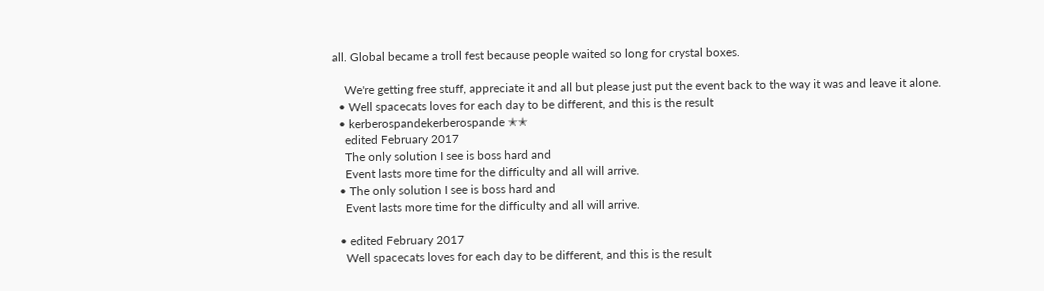all. Global became a troll fest because people waited so long for crystal boxes.

    We're getting free stuff, appreciate it and all but please just put the event back to the way it was and leave it alone.
  • Well spacecats loves for each day to be different, and this is the result
  • kerberospandekerberospande ✭✭
    edited February 2017
    The only solution I see is boss hard and
    Event lasts more time for the difficulty and all will arrive.
  • The only solution I see is boss hard and
    Event lasts more time for the difficulty and all will arrive.

  • edited February 2017
    Well spacecats loves for each day to be different, and this is the result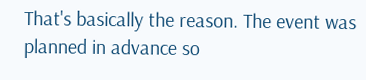That's basically the reason. The event was planned in advance so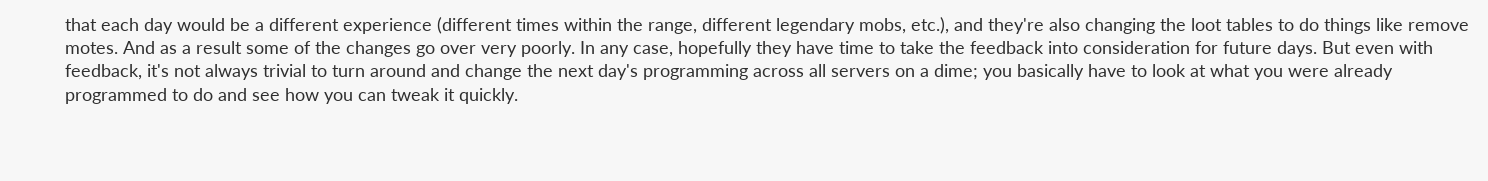that each day would be a different experience (different times within the range, different legendary mobs, etc.), and they're also changing the loot tables to do things like remove motes. And as a result some of the changes go over very poorly. In any case, hopefully they have time to take the feedback into consideration for future days. But even with feedback, it's not always trivial to turn around and change the next day's programming across all servers on a dime; you basically have to look at what you were already programmed to do and see how you can tweak it quickly.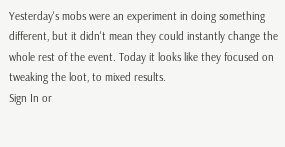Yesterday's mobs were an experiment in doing something different, but it didn't mean they could instantly change the whole rest of the event. Today it looks like they focused on tweaking the loot, to mixed results.
Sign In or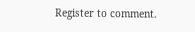Register to comment.